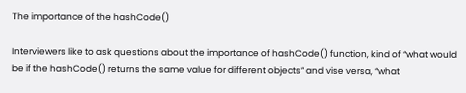The importance of the hashCode()

Interviewers like to ask questions about the importance of hashCode() function, kind of “what would be if the hashCode() returns the same value for different objects” and vise versa, “what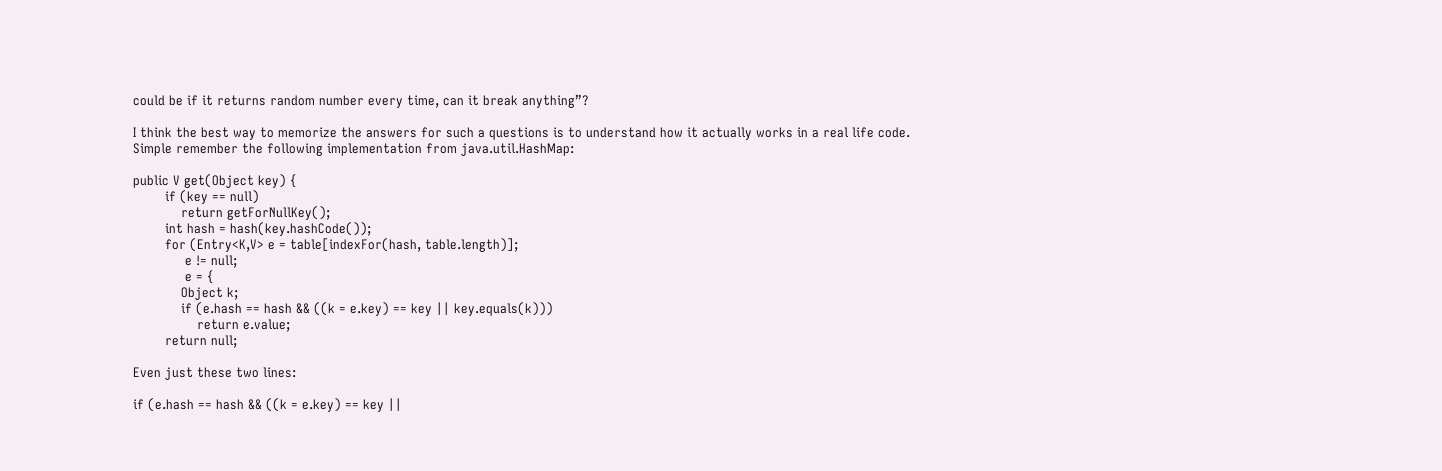could be if it returns random number every time, can it break anything”?

I think the best way to memorize the answers for such a questions is to understand how it actually works in a real life code. Simple remember the following implementation from java.util.HashMap:

public V get(Object key) {
        if (key == null)
            return getForNullKey();
        int hash = hash(key.hashCode());
        for (Entry<K,V> e = table[indexFor(hash, table.length)];
             e != null;
             e = {
            Object k;
            if (e.hash == hash && ((k = e.key) == key || key.equals(k)))
                return e.value;
        return null;

Even just these two lines:

if (e.hash == hash && ((k = e.key) == key ||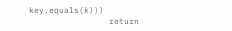key.equals(k)))
                return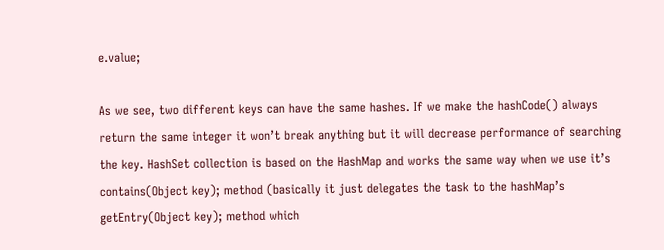e.value;

As we see, two different keys can have the same hashes. If we make the hashCode() always return the same integer it won’t break anything but it will decrease performance of searching the key. HashSet collection is based on the HashMap and works the same way when we use it’s contains(Object key); method (basically it just delegates the task to the hashMap’s getEntry(Object key); method which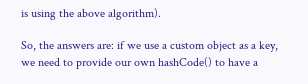is using the above algorithm).

So, the answers are: if we use a custom object as a key, we need to provide our own hashCode() to have a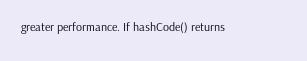greater performance. If hashCode() returns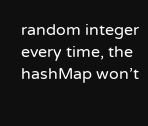random integer every time, the hashMap won’t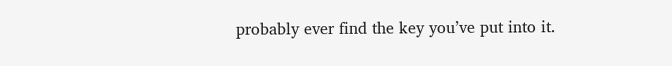probably ever find the key you’ve put into it.